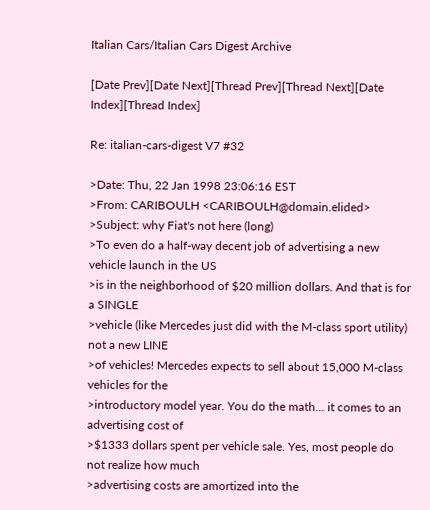Italian Cars/Italian Cars Digest Archive

[Date Prev][Date Next][Thread Prev][Thread Next][Date Index][Thread Index]

Re: italian-cars-digest V7 #32

>Date: Thu, 22 Jan 1998 23:06:16 EST
>From: CARIBOULH <CARIBOULH@domain.elided>
>Subject: why Fiat's not here (long)
>To even do a half-way decent job of advertising a new vehicle launch in the US
>is in the neighborhood of $20 million dollars. And that is for a SINGLE
>vehicle (like Mercedes just did with the M-class sport utility) not a new LINE
>of vehicles! Mercedes expects to sell about 15,000 M-class vehicles for the
>introductory model year. You do the math... it comes to an advertising cost of
>$1333 dollars spent per vehicle sale. Yes, most people do not realize how much
>advertising costs are amortized into the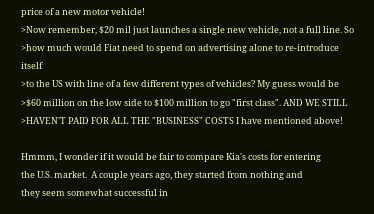price of a new motor vehicle!
>Now remember, $20 mil just launches a single new vehicle, not a full line. So
>how much would Fiat need to spend on advertising alone to re-introduce itself
>to the US with line of a few different types of vehicles? My guess would be
>$60 million on the low side to $100 million to go "first class". AND WE STILL
>HAVEN'T PAID FOR ALL THE "BUSINESS" COSTS I have mentioned above!

Hmmm, I wonder if it would be fair to compare Kia's costs for entering
the U.S. market.  A couple years ago, they started from nothing and
they seem somewhat successful in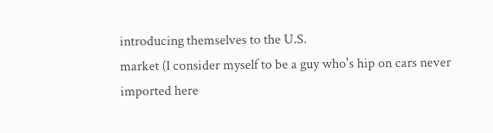introducing themselves to the U.S.
market (I consider myself to be a guy who's hip on cars never
imported here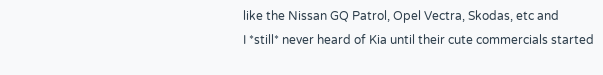like the Nissan GQ Patrol, Opel Vectra, Skodas, etc and
I *still* never heard of Kia until their cute commercials started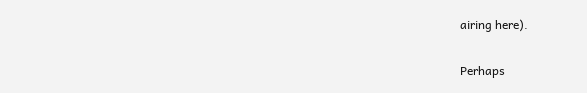airing here).

Perhaps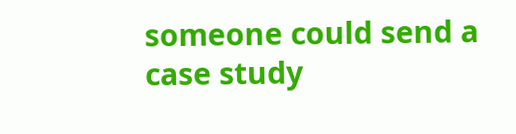someone could send a case study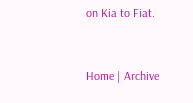on Kia to Fiat.


Home | Archive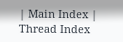| Main Index | Thread Index